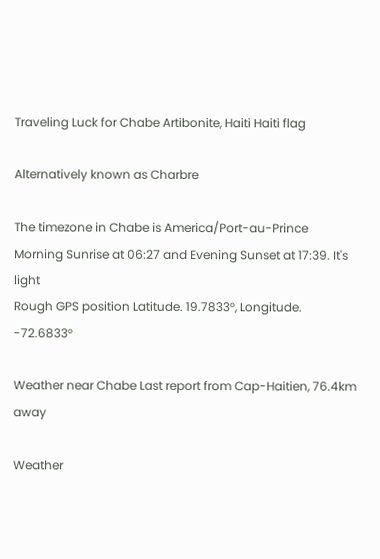Traveling Luck for Chabe Artibonite, Haiti Haiti flag

Alternatively known as Charbre

The timezone in Chabe is America/Port-au-Prince
Morning Sunrise at 06:27 and Evening Sunset at 17:39. It's light
Rough GPS position Latitude. 19.7833°, Longitude. -72.6833°

Weather near Chabe Last report from Cap-Haitien, 76.4km away

Weather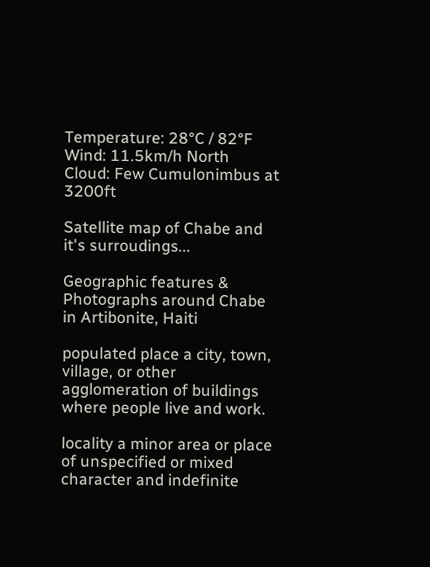Temperature: 28°C / 82°F
Wind: 11.5km/h North
Cloud: Few Cumulonimbus at 3200ft

Satellite map of Chabe and it's surroudings...

Geographic features & Photographs around Chabe in Artibonite, Haiti

populated place a city, town, village, or other agglomeration of buildings where people live and work.

locality a minor area or place of unspecified or mixed character and indefinite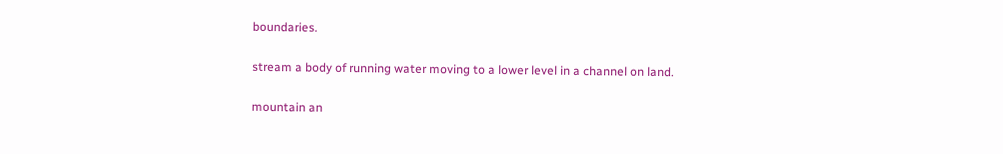boundaries.

stream a body of running water moving to a lower level in a channel on land.

mountain an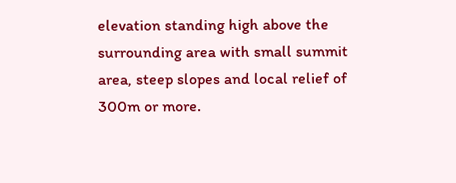elevation standing high above the surrounding area with small summit area, steep slopes and local relief of 300m or more.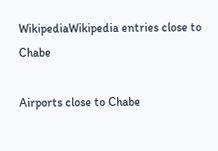WikipediaWikipedia entries close to Chabe

Airports close to Chabe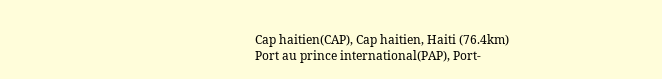Cap haitien(CAP), Cap haitien, Haiti (76.4km)
Port au prince international(PAP), Port-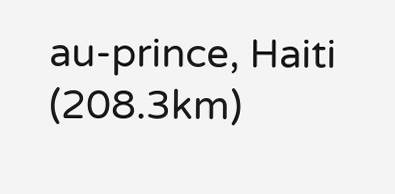au-prince, Haiti (208.3km)